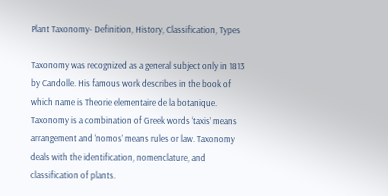Plant Taxonomy- Definition, History, Classification, Types

Taxonomy was recognized as a general subject only in 1813 by Candolle. His famous work describes in the book of which name is Theorie elementaire de la botanique. Taxonomy is a combination of Greek words ‘taxis’ means arrangement and ‘nomos’ means rules or law. Taxonomy deals with the identification, nomenclature, and classification of plants.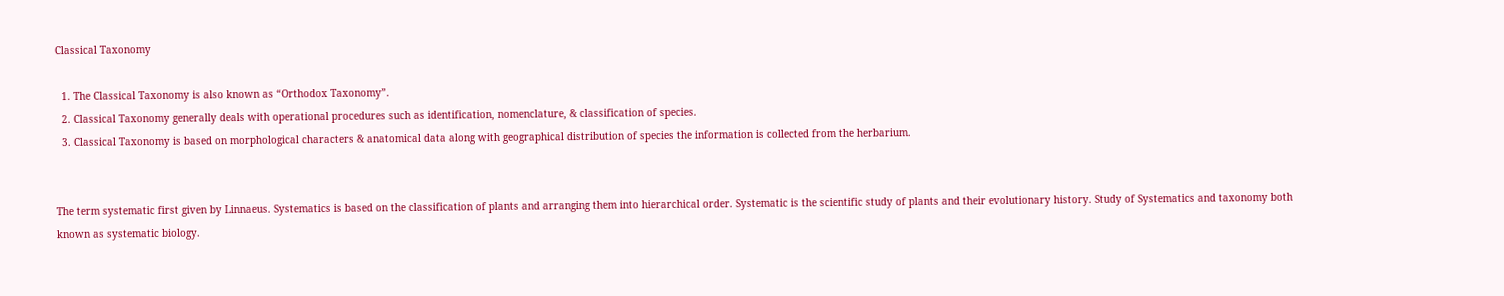Classical Taxonomy

  1. The Classical Taxonomy is also known as “Orthodox Taxonomy”.
  2. Classical Taxonomy generally deals with operational procedures such as identification, nomenclature, & classification of species.
  3. Classical Taxonomy is based on morphological characters & anatomical data along with geographical distribution of species the information is collected from the herbarium.


The term systematic first given by Linnaeus. Systematics is based on the classification of plants and arranging them into hierarchical order. Systematic is the scientific study of plants and their evolutionary history. Study of Systematics and taxonomy both known as systematic biology.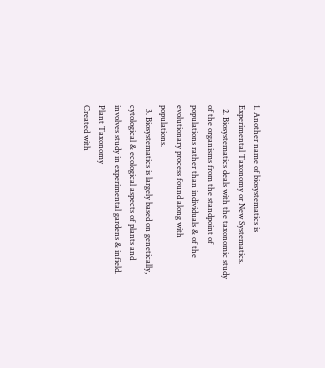1. Another name of biosystematics is Experimental Taxonomy or New Systematics.
  2. Biosystematics deals with the taxonomic study of the organisms from the standpoint of populations rather than individuals & of the evolutionary process found along with populations.
  3. Biosystematics is largely based on genetically, cytological & ecological aspects of plants and involves study in experimental gardens & infield.
Plant Taxonomy
Created with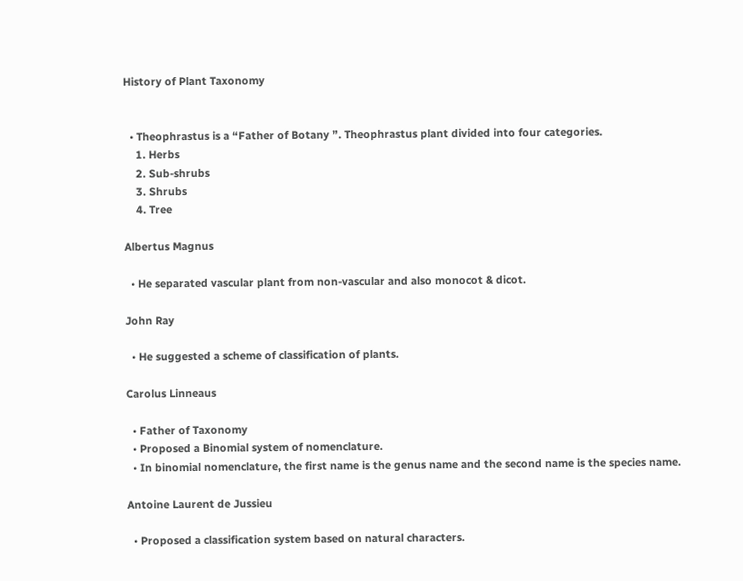History of Plant Taxonomy


  • Theophrastus is a “Father of Botany ”. Theophrastus plant divided into four categories.
    1. Herbs
    2. Sub-shrubs
    3. Shrubs
    4. Tree

Albertus Magnus

  • He separated vascular plant from non-vascular and also monocot & dicot.

John Ray

  • He suggested a scheme of classification of plants.

Carolus Linneaus

  • Father of Taxonomy
  • Proposed a Binomial system of nomenclature.
  • In binomial nomenclature, the first name is the genus name and the second name is the species name.

Antoine Laurent de Jussieu

  • Proposed a classification system based on natural characters.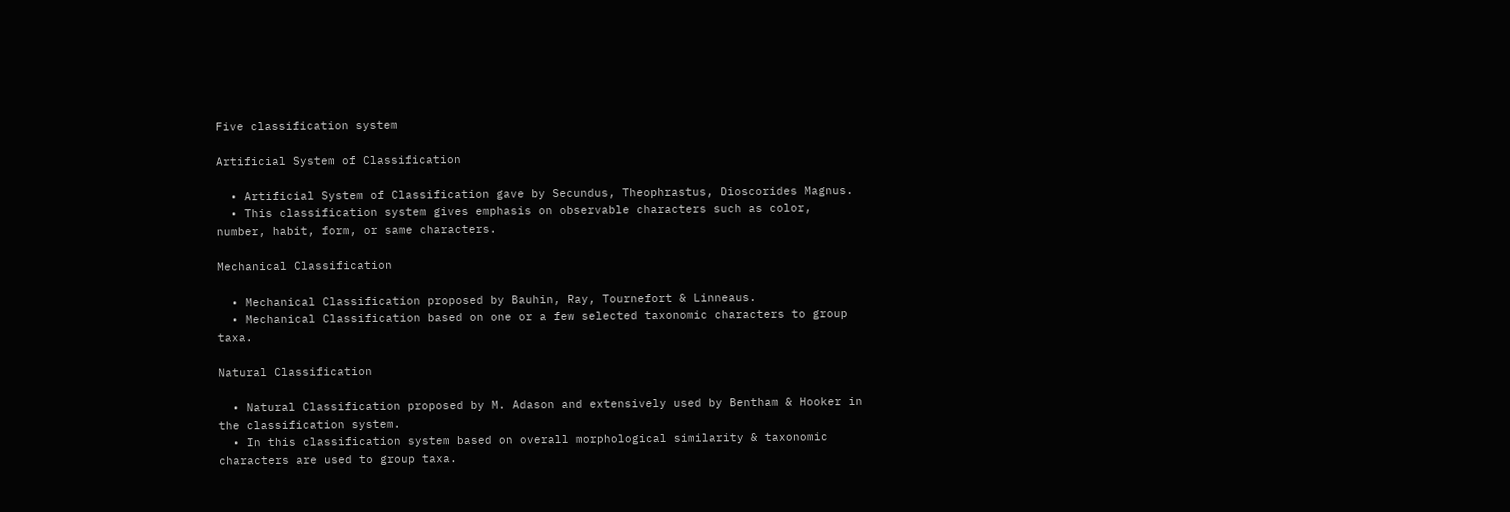Five classification system

Artificial System of Classification

  • Artificial System of Classification gave by Secundus, Theophrastus, Dioscorides Magnus.
  • This classification system gives emphasis on observable characters such as color, number, habit, form, or same characters.

Mechanical Classification

  • Mechanical Classification proposed by Bauhin, Ray, Tournefort & Linneaus.
  • Mechanical Classification based on one or a few selected taxonomic characters to group taxa.

Natural Classification

  • Natural Classification proposed by M. Adason and extensively used by Bentham & Hooker in the classification system.
  • In this classification system based on overall morphological similarity & taxonomic characters are used to group taxa.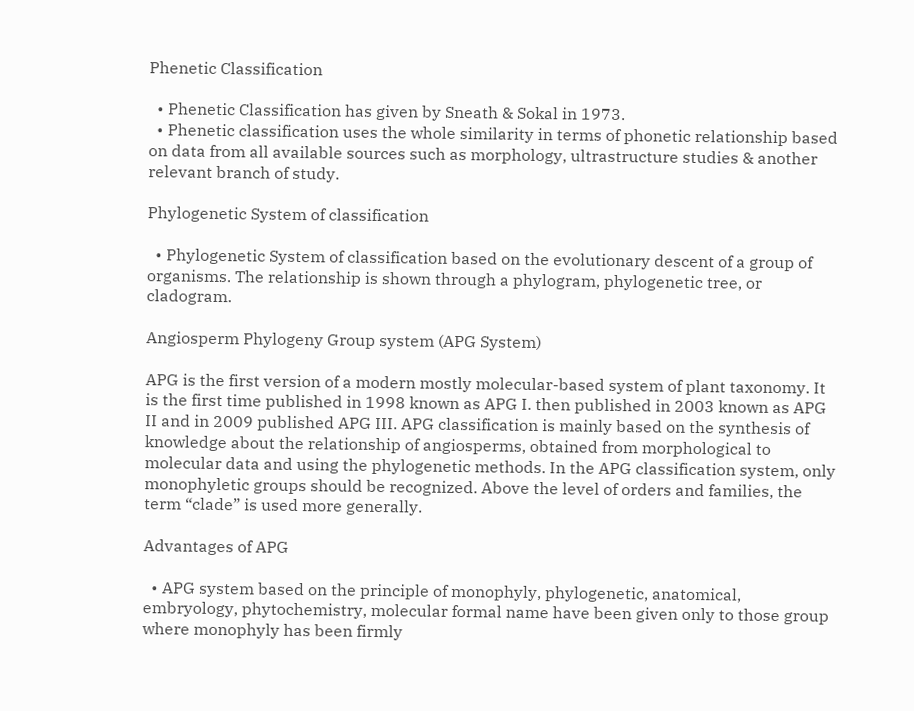Phenetic Classification

  • Phenetic Classification has given by Sneath & Sokal in 1973.
  • Phenetic classification uses the whole similarity in terms of phonetic relationship based on data from all available sources such as morphology, ultrastructure studies & another relevant branch of study.

Phylogenetic System of classification

  • Phylogenetic System of classification based on the evolutionary descent of a group of organisms. The relationship is shown through a phylogram, phylogenetic tree, or cladogram.

Angiosperm Phylogeny Group system (APG System)

APG is the first version of a modern mostly molecular-based system of plant taxonomy. It is the first time published in 1998 known as APG I. then published in 2003 known as APG II and in 2009 published APG III. APG classification is mainly based on the synthesis of knowledge about the relationship of angiosperms, obtained from morphological to molecular data and using the phylogenetic methods. In the APG classification system, only monophyletic groups should be recognized. Above the level of orders and families, the term “clade” is used more generally.

Advantages of APG

  • APG system based on the principle of monophyly, phylogenetic, anatomical, embryology, phytochemistry, molecular formal name have been given only to those group where monophyly has been firmly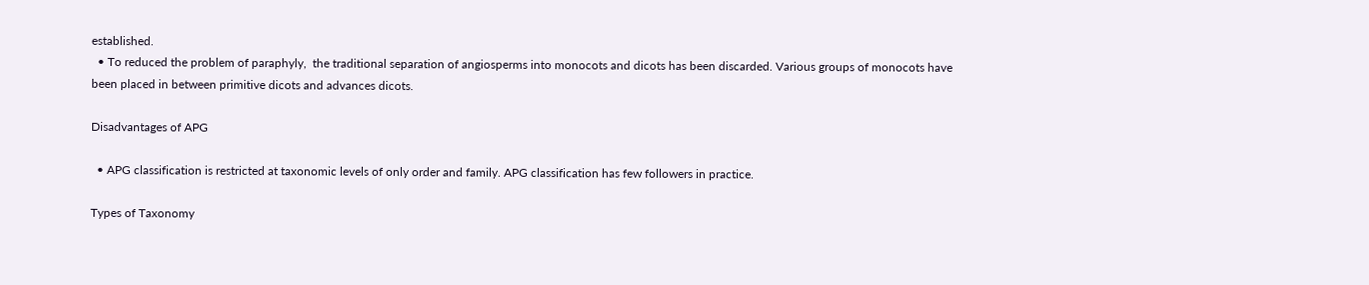established.
  • To reduced the problem of paraphyly,  the traditional separation of angiosperms into monocots and dicots has been discarded. Various groups of monocots have been placed in between primitive dicots and advances dicots.

Disadvantages of APG

  • APG classification is restricted at taxonomic levels of only order and family. APG classification has few followers in practice.

Types of Taxonomy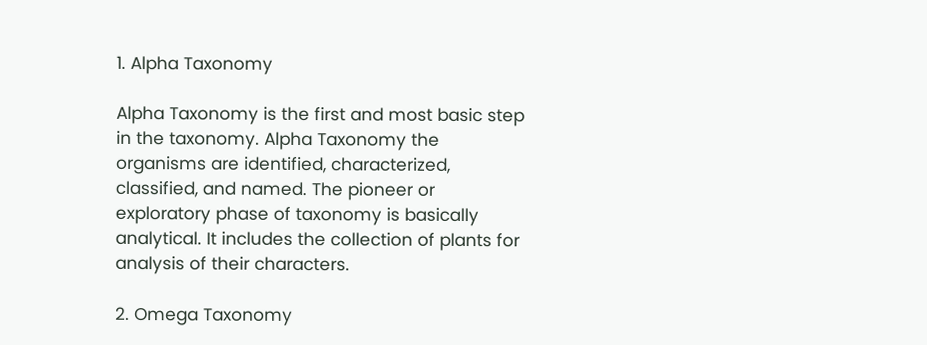1. Alpha Taxonomy

Alpha Taxonomy is the first and most basic step in the taxonomy. Alpha Taxonomy the organisms are identified, characterized, classified, and named. The pioneer or exploratory phase of taxonomy is basically analytical. It includes the collection of plants for analysis of their characters.

2. Omega Taxonomy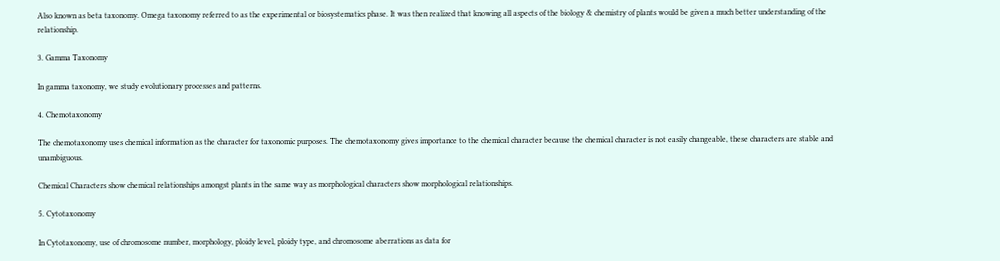Also known as beta taxonomy. Omega taxonomy referred to as the experimental or biosystematics phase. It was then realized that knowing all aspects of the biology & chemistry of plants would be given a much better understanding of the relationship.

3. Gamma Taxonomy

In gamma taxonomy, we study evolutionary processes and patterns.

4. Chemotaxonomy

The chemotaxonomy uses chemical information as the character for taxonomic purposes. The chemotaxonomy gives importance to the chemical character because the chemical character is not easily changeable, these characters are stable and unambiguous.

Chemical Characters show chemical relationships amongst plants in the same way as morphological characters show morphological relationships.

5. Cytotaxonomy

In Cytotaxonomy, use of chromosome number, morphology, ploidy level, ploidy type, and chromosome aberrations as data for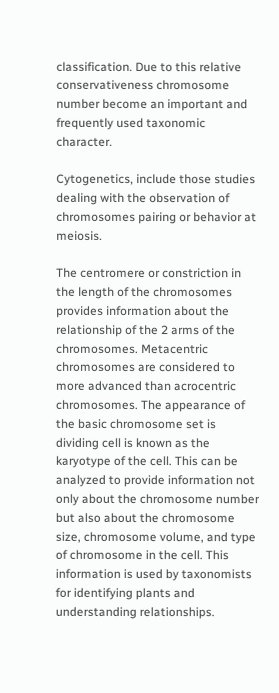classification. Due to this relative conservativeness chromosome number become an important and frequently used taxonomic character.

Cytogenetics, include those studies dealing with the observation of chromosomes pairing or behavior at meiosis.

The centromere or constriction in the length of the chromosomes provides information about the relationship of the 2 arms of the chromosomes. Metacentric chromosomes are considered to more advanced than acrocentric chromosomes. The appearance of the basic chromosome set is dividing cell is known as the karyotype of the cell. This can be analyzed to provide information not only about the chromosome number but also about the chromosome size, chromosome volume, and type of chromosome in the cell. This information is used by taxonomists for identifying plants and understanding relationships.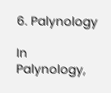6. Palynology

In Palynology,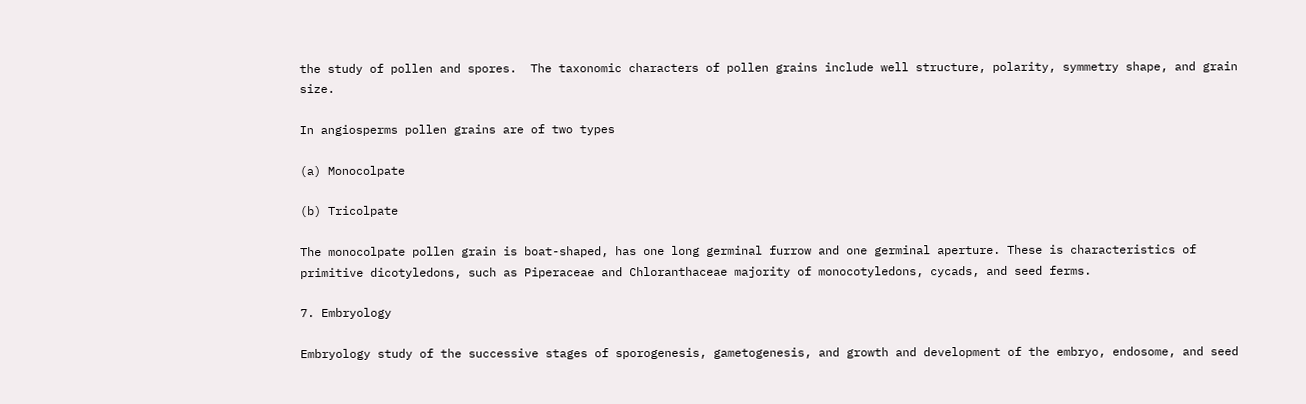the study of pollen and spores.  The taxonomic characters of pollen grains include well structure, polarity, symmetry shape, and grain size.

In angiosperms pollen grains are of two types

(a) Monocolpate

(b) Tricolpate

The monocolpate pollen grain is boat-shaped, has one long germinal furrow and one germinal aperture. These is characteristics of primitive dicotyledons, such as Piperaceae and Chloranthaceae majority of monocotyledons, cycads, and seed ferms.

7. Embryology

Embryology study of the successive stages of sporogenesis, gametogenesis, and growth and development of the embryo, endosome, and seed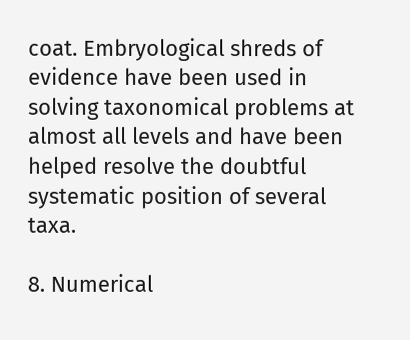coat. Embryological shreds of evidence have been used in solving taxonomical problems at almost all levels and have been helped resolve the doubtful systematic position of several taxa.

8. Numerical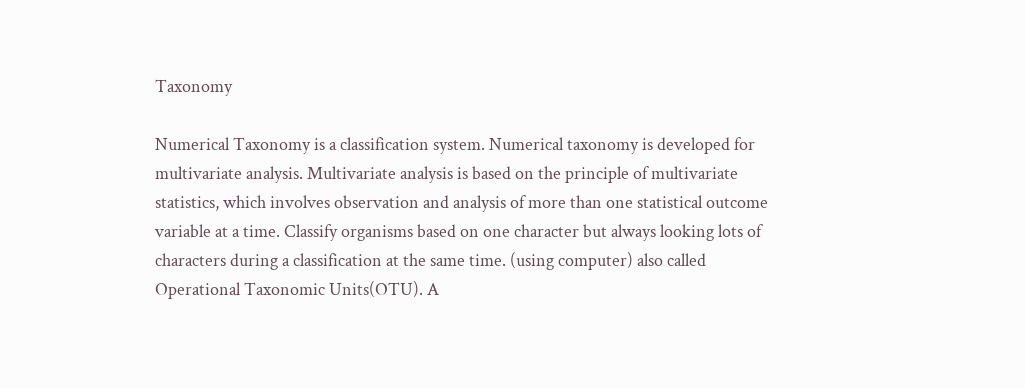Taxonomy

Numerical Taxonomy is a classification system. Numerical taxonomy is developed for multivariate analysis. Multivariate analysis is based on the principle of multivariate statistics, which involves observation and analysis of more than one statistical outcome variable at a time. Classify organisms based on one character but always looking lots of characters during a classification at the same time. (using computer) also called Operational Taxonomic Units(OTU). A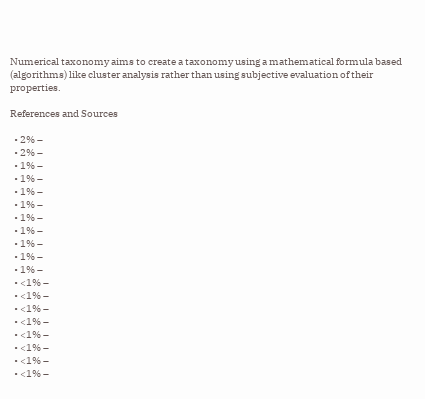Numerical taxonomy aims to create a taxonomy using a mathematical formula based (algorithms) like cluster analysis rather than using subjective evaluation of their properties.

References and Sources

  • 2% –
  • 2% –
  • 1% –
  • 1% –
  • 1% –
  • 1% –
  • 1% –
  • 1% –
  • 1% –
  • 1% –
  • 1% –
  • <1% –
  • <1% –
  • <1% –
  • <1% –
  • <1% –
  • <1% –
  • <1% –
  • <1% –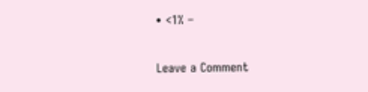• <1% –

Leave a Comment